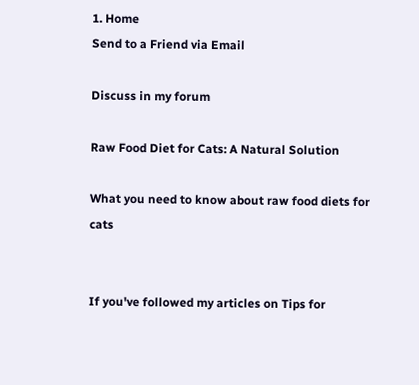1. Home
Send to a Friend via Email

Discuss in my forum

Raw Food Diet for Cats: A Natural Solution

What you need to know about raw food diets for cats


If you've followed my articles on Tips for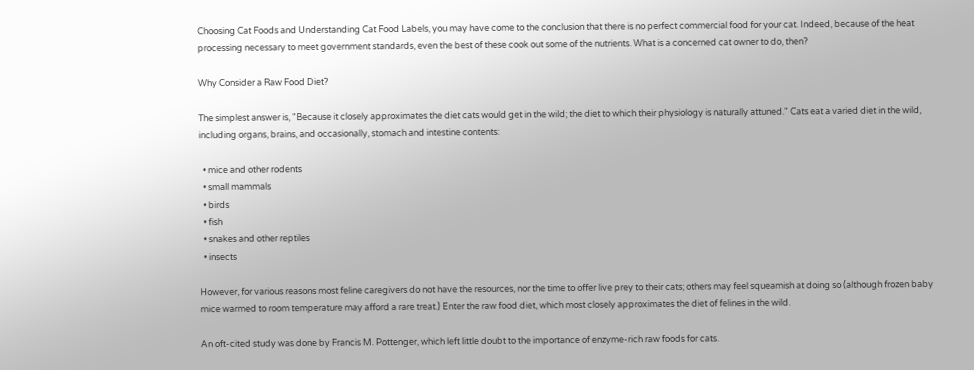Choosing Cat Foods and Understanding Cat Food Labels, you may have come to the conclusion that there is no perfect commercial food for your cat. Indeed, because of the heat processing necessary to meet government standards, even the best of these cook out some of the nutrients. What is a concerned cat owner to do, then?

Why Consider a Raw Food Diet?

The simplest answer is, "Because it closely approximates the diet cats would get in the wild; the diet to which their physiology is naturally attuned." Cats eat a varied diet in the wild, including organs, brains, and occasionally, stomach and intestine contents:

  • mice and other rodents
  • small mammals
  • birds
  • fish
  • snakes and other reptiles
  • insects

However, for various reasons most feline caregivers do not have the resources, nor the time to offer live prey to their cats; others may feel squeamish at doing so (although frozen baby mice warmed to room temperature may afford a rare treat.) Enter the raw food diet, which most closely approximates the diet of felines in the wild.

An oft-cited study was done by Francis M. Pottenger, which left little doubt to the importance of enzyme-rich raw foods for cats.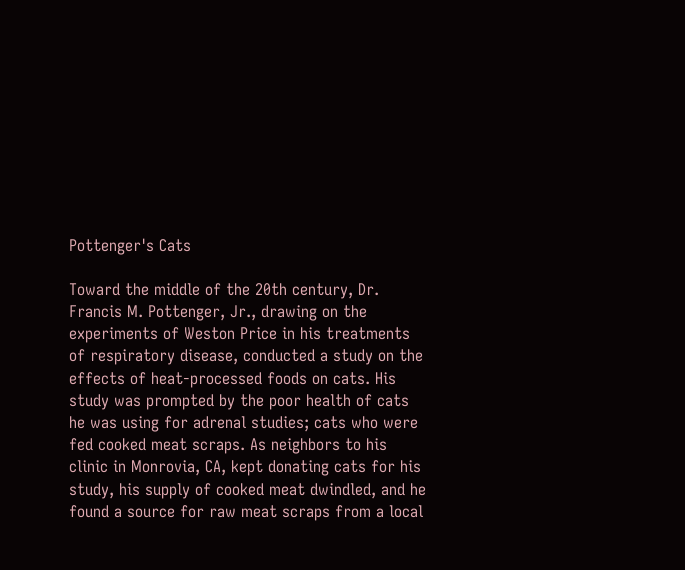Pottenger's Cats

Toward the middle of the 20th century, Dr. Francis M. Pottenger, Jr., drawing on the experiments of Weston Price in his treatments of respiratory disease, conducted a study on the effects of heat-processed foods on cats. His study was prompted by the poor health of cats he was using for adrenal studies; cats who were fed cooked meat scraps. As neighbors to his clinic in Monrovia, CA, kept donating cats for his study, his supply of cooked meat dwindled, and he found a source for raw meat scraps from a local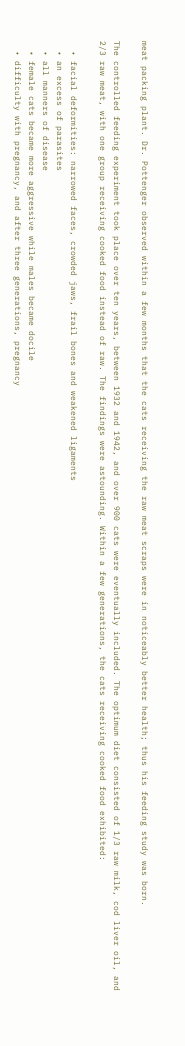meat packing plant. Dr. Pottenger observed within a few months that the cats receiving the raw meat scraps were in noticeably better health; thus his feeding study was born.

The controlled feeding experiment took place over ten years, between 1932 and 1942, and over 900 cats were eventually included. The optimum diet consisted of 1/3 raw milk, cod liver oil, and 2/3 raw meat, with one group receiving cooked food instead of raw. The findings were astounding. Within a few generations, the cats receiving cooked food exhibited:

  • facial deformities: narrowed faces, crowded jaws, frail bones and weakened ligaments
  • an excess of parasites
  • all manners of disease
  • female cats became more aggressive while males became docile
  • difficulty with pregnancy, and after three generations, pregnancy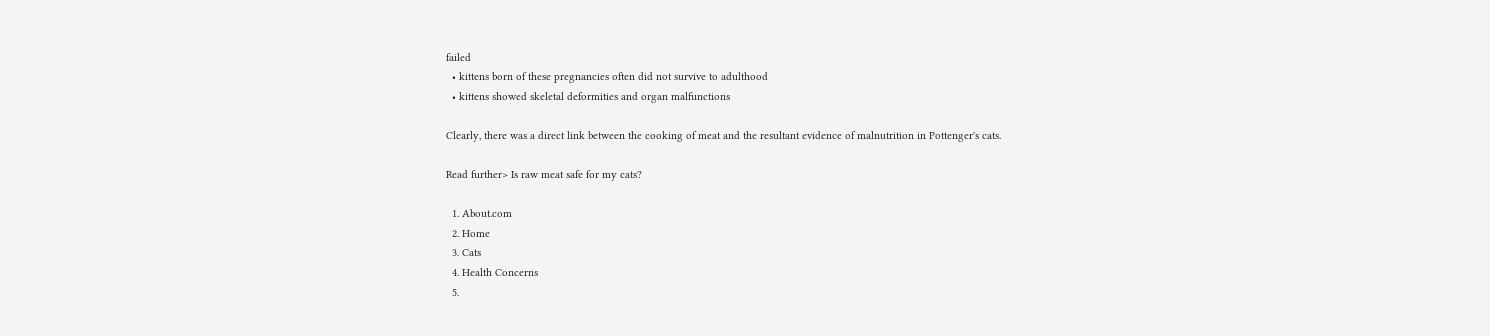failed
  • kittens born of these pregnancies often did not survive to adulthood
  • kittens showed skeletal deformities and organ malfunctions

Clearly, there was a direct link between the cooking of meat and the resultant evidence of malnutrition in Pottenger's cats.

Read further> Is raw meat safe for my cats?

  1. About.com
  2. Home
  3. Cats
  4. Health Concerns
  5.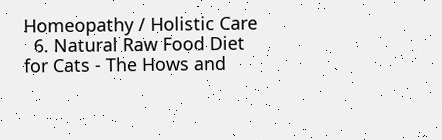Homeopathy / Holistic Care
  6. Natural Raw Food Diet for Cats - The Hows and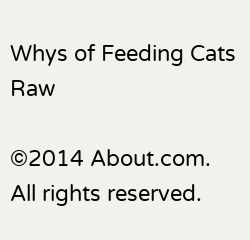Whys of Feeding Cats Raw

©2014 About.com. All rights reserved.